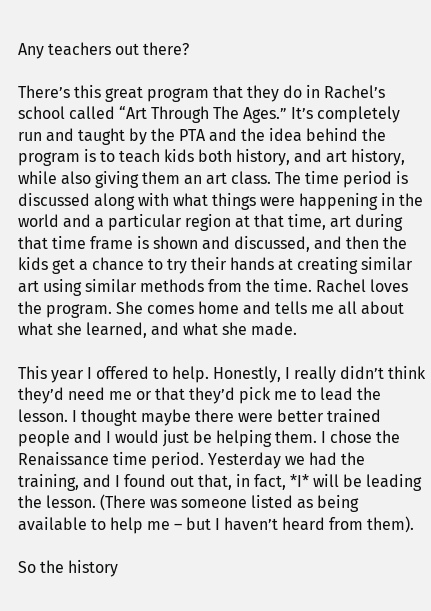Any teachers out there?

There’s this great program that they do in Rachel’s school called “Art Through The Ages.” It’s completely run and taught by the PTA and the idea behind the program is to teach kids both history, and art history, while also giving them an art class. The time period is discussed along with what things were happening in the world and a particular region at that time, art during that time frame is shown and discussed, and then the kids get a chance to try their hands at creating similar art using similar methods from the time. Rachel loves the program. She comes home and tells me all about what she learned, and what she made.

This year I offered to help. Honestly, I really didn’t think they’d need me or that they’d pick me to lead the lesson. I thought maybe there were better trained people and I would just be helping them. I chose the Renaissance time period. Yesterday we had the training, and I found out that, in fact, *I* will be leading the lesson. (There was someone listed as being available to help me – but I haven’t heard from them).

So the history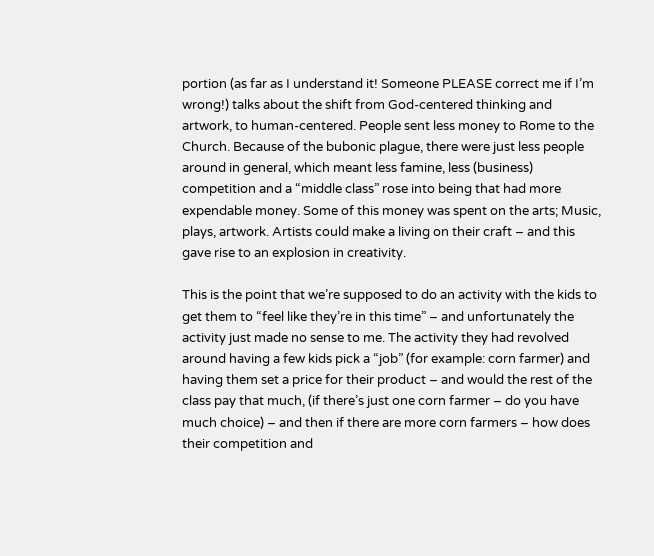portion (as far as I understand it! Someone PLEASE correct me if I’m wrong!) talks about the shift from God-centered thinking and artwork, to human-centered. People sent less money to Rome to the Church. Because of the bubonic plague, there were just less people around in general, which meant less famine, less (business) competition and a “middle class” rose into being that had more expendable money. Some of this money was spent on the arts; Music, plays, artwork. Artists could make a living on their craft – and this gave rise to an explosion in creativity.

This is the point that we’re supposed to do an activity with the kids to get them to “feel like they’re in this time” – and unfortunately the activity just made no sense to me. The activity they had revolved around having a few kids pick a “job” (for example: corn farmer) and having them set a price for their product – and would the rest of the class pay that much, (if there’s just one corn farmer – do you have much choice) – and then if there are more corn farmers – how does their competition and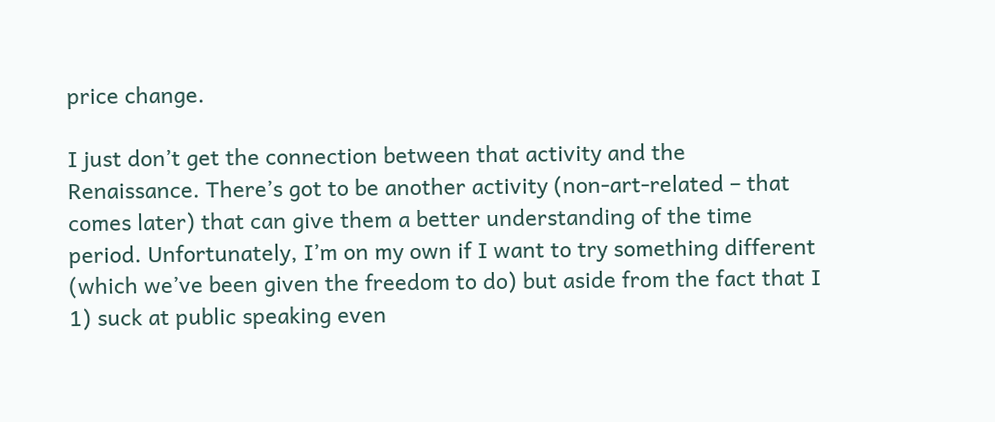price change.

I just don’t get the connection between that activity and the Renaissance. There’s got to be another activity (non-art-related – that comes later) that can give them a better understanding of the time period. Unfortunately, I’m on my own if I want to try something different (which we’ve been given the freedom to do) but aside from the fact that I 1) suck at public speaking even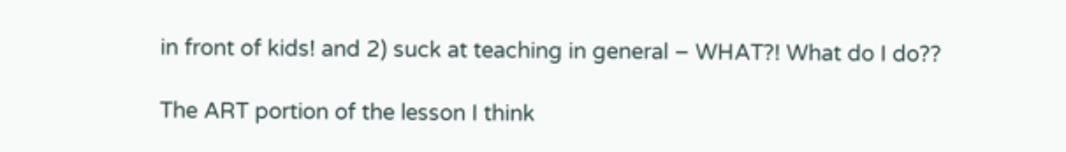in front of kids! and 2) suck at teaching in general – WHAT?! What do I do??

The ART portion of the lesson I think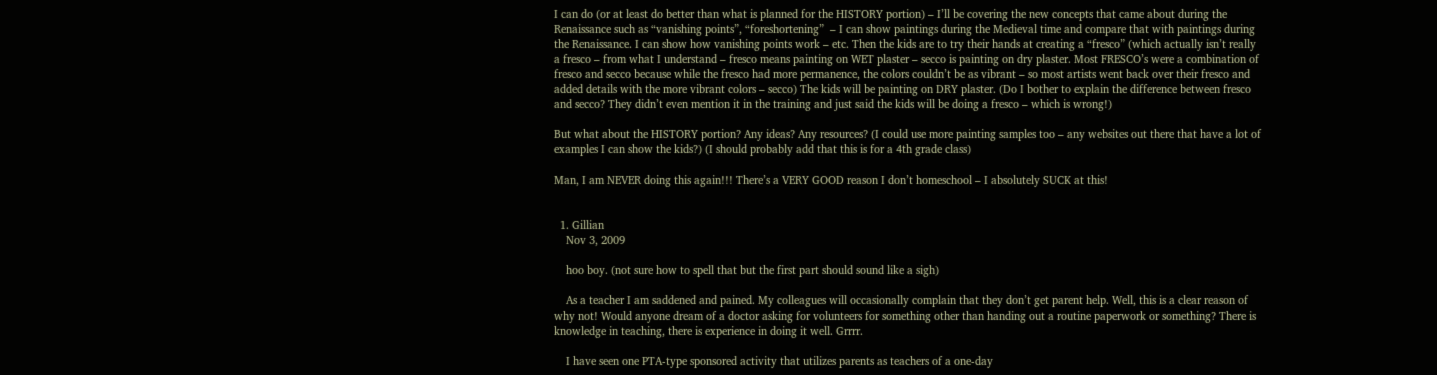I can do (or at least do better than what is planned for the HISTORY portion) – I’ll be covering the new concepts that came about during the Renaissance such as “vanishing points”, “foreshortening”  – I can show paintings during the Medieval time and compare that with paintings during the Renaissance. I can show how vanishing points work – etc. Then the kids are to try their hands at creating a “fresco” (which actually isn’t really a fresco – from what I understand – fresco means painting on WET plaster – secco is painting on dry plaster. Most FRESCO’s were a combination of fresco and secco because while the fresco had more permanence, the colors couldn’t be as vibrant – so most artists went back over their fresco and added details with the more vibrant colors – secco) The kids will be painting on DRY plaster. (Do I bother to explain the difference between fresco and secco? They didn’t even mention it in the training and just said the kids will be doing a fresco – which is wrong!)

But what about the HISTORY portion? Any ideas? Any resources? (I could use more painting samples too – any websites out there that have a lot of examples I can show the kids?) (I should probably add that this is for a 4th grade class)

Man, I am NEVER doing this again!!! There’s a VERY GOOD reason I don’t homeschool – I absolutely SUCK at this!


  1. Gillian
    Nov 3, 2009

    hoo boy. (not sure how to spell that but the first part should sound like a sigh)

    As a teacher I am saddened and pained. My colleagues will occasionally complain that they don’t get parent help. Well, this is a clear reason of why not! Would anyone dream of a doctor asking for volunteers for something other than handing out a routine paperwork or something? There is knowledge in teaching, there is experience in doing it well. Grrrr.

    I have seen one PTA-type sponsored activity that utilizes parents as teachers of a one-day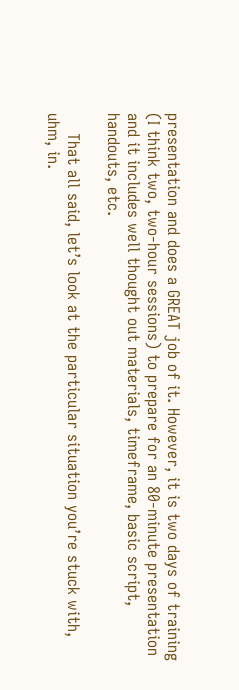presentation and does a GREAT job of it. However, it is two days of training (I think two, two-hour sessions) to prepare for an 80-minute presentation and it includes well thought out materials, timeframe, basic script, handouts, etc.

    That all said, let’s look at the particular situation you’re stuck with, uhm, in.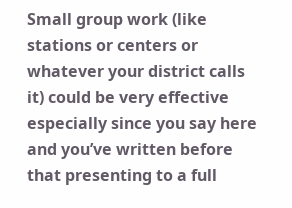Small group work (like stations or centers or whatever your district calls it) could be very effective especially since you say here and you’ve written before that presenting to a full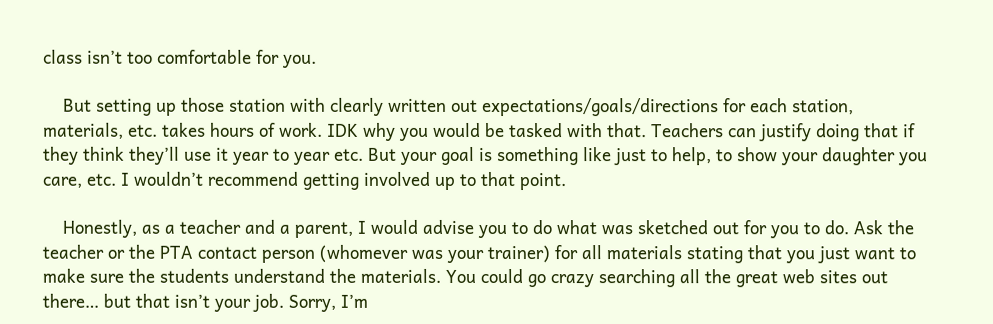class isn’t too comfortable for you.

    But setting up those station with clearly written out expectations/goals/directions for each station, materials, etc. takes hours of work. IDK why you would be tasked with that. Teachers can justify doing that if they think they’ll use it year to year etc. But your goal is something like just to help, to show your daughter you care, etc. I wouldn’t recommend getting involved up to that point.

    Honestly, as a teacher and a parent, I would advise you to do what was sketched out for you to do. Ask the teacher or the PTA contact person (whomever was your trainer) for all materials stating that you just want to make sure the students understand the materials. You could go crazy searching all the great web sites out there… but that isn’t your job. Sorry, I’m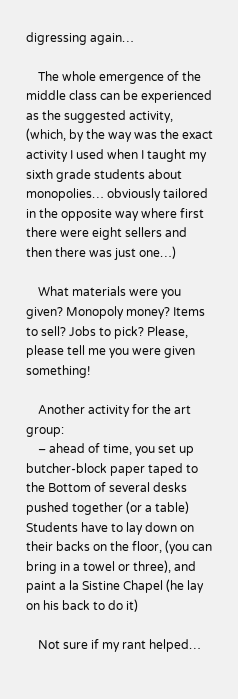digressing again…

    The whole emergence of the middle class can be experienced as the suggested activity, (which, by the way was the exact activity I used when I taught my sixth grade students about monopolies… obviously tailored in the opposite way where first there were eight sellers and then there was just one…)

    What materials were you given? Monopoly money? Items to sell? Jobs to pick? Please, please tell me you were given something!

    Another activity for the art group:
    – ahead of time, you set up butcher-block paper taped to the Bottom of several desks pushed together (or a table) Students have to lay down on their backs on the floor, (you can bring in a towel or three), and paint a la Sistine Chapel (he lay on his back to do it)

    Not sure if my rant helped…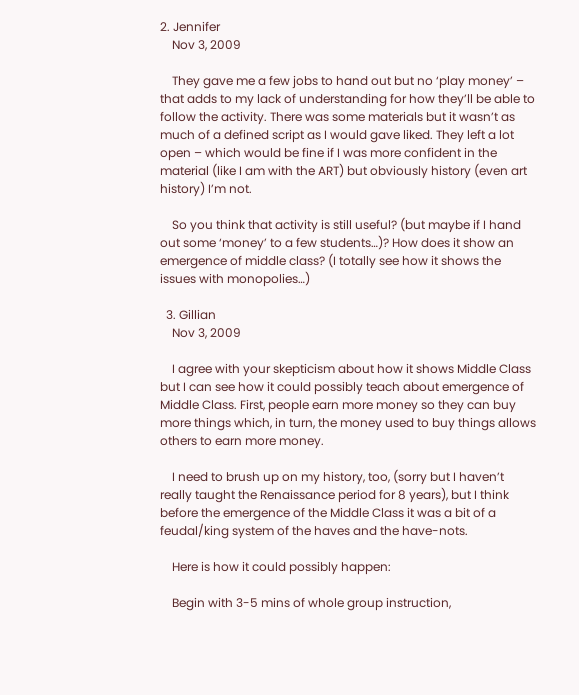2. Jennifer
    Nov 3, 2009

    They gave me a few jobs to hand out but no ‘play money’ – that adds to my lack of understanding for how they’ll be able to follow the activity. There was some materials but it wasn’t as much of a defined script as I would gave liked. They left a lot open – which would be fine if I was more confident in the material (like I am with the ART) but obviously history (even art history) I’m not.

    So you think that activity is still useful? (but maybe if I hand out some ‘money’ to a few students…)? How does it show an emergence of middle class? (I totally see how it shows the issues with monopolies…)

  3. Gillian
    Nov 3, 2009

    I agree with your skepticism about how it shows Middle Class but I can see how it could possibly teach about emergence of Middle Class. First, people earn more money so they can buy more things which, in turn, the money used to buy things allows others to earn more money.

    I need to brush up on my history, too, (sorry but I haven’t really taught the Renaissance period for 8 years), but I think before the emergence of the Middle Class it was a bit of a feudal/king system of the haves and the have-nots.

    Here is how it could possibly happen:

    Begin with 3-5 mins of whole group instruction,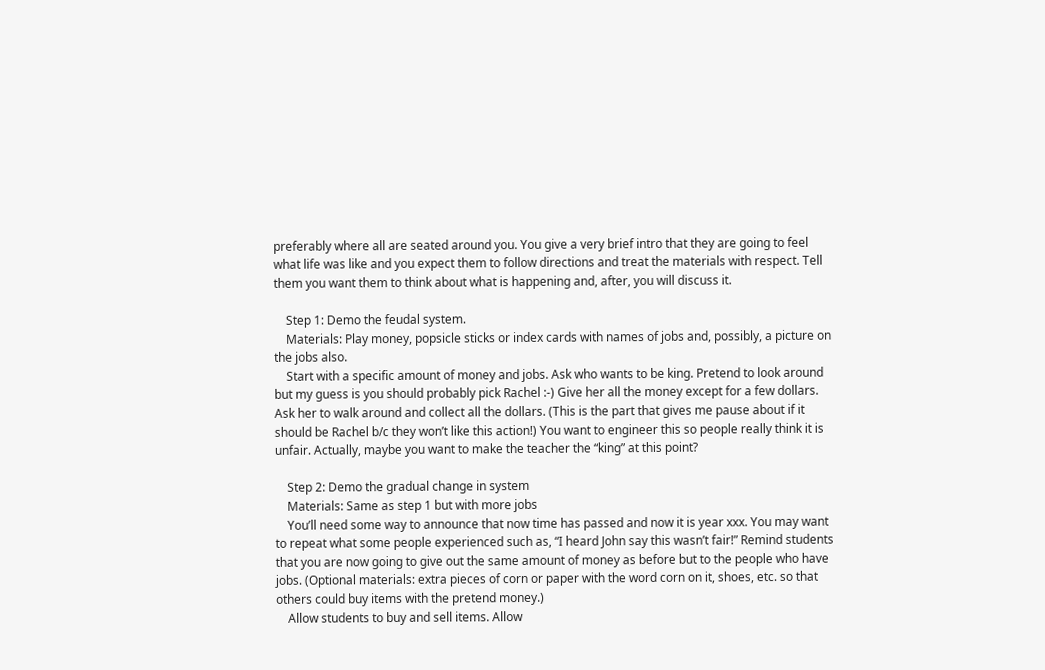preferably where all are seated around you. You give a very brief intro that they are going to feel what life was like and you expect them to follow directions and treat the materials with respect. Tell them you want them to think about what is happening and, after, you will discuss it.

    Step 1: Demo the feudal system.
    Materials: Play money, popsicle sticks or index cards with names of jobs and, possibly, a picture on the jobs also.
    Start with a specific amount of money and jobs. Ask who wants to be king. Pretend to look around but my guess is you should probably pick Rachel :-) Give her all the money except for a few dollars. Ask her to walk around and collect all the dollars. (This is the part that gives me pause about if it should be Rachel b/c they won’t like this action!) You want to engineer this so people really think it is unfair. Actually, maybe you want to make the teacher the “king” at this point?

    Step 2: Demo the gradual change in system
    Materials: Same as step 1 but with more jobs
    You’ll need some way to announce that now time has passed and now it is year xxx. You may want to repeat what some people experienced such as, “I heard John say this wasn’t fair!” Remind students that you are now going to give out the same amount of money as before but to the people who have jobs. (Optional materials: extra pieces of corn or paper with the word corn on it, shoes, etc. so that others could buy items with the pretend money.)
    Allow students to buy and sell items. Allow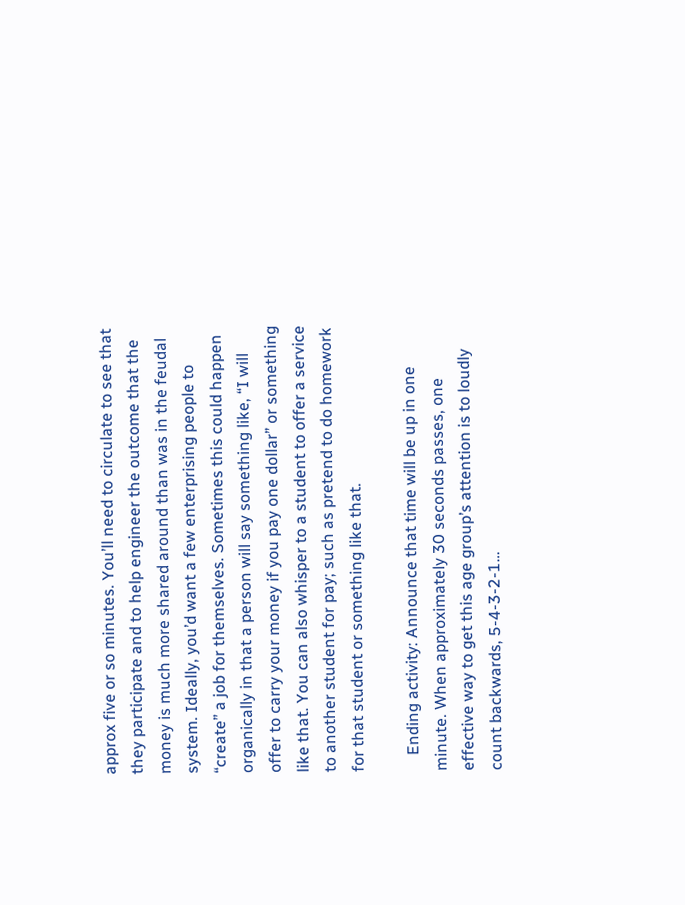approx five or so minutes. You’ll need to circulate to see that they participate and to help engineer the outcome that the money is much more shared around than was in the feudal system. Ideally, you’d want a few enterprising people to “create” a job for themselves. Sometimes this could happen organically in that a person will say something like, “I will offer to carry your money if you pay one dollar” or something like that. You can also whisper to a student to offer a service to another student for pay; such as pretend to do homework for that student or something like that.

    Ending activity: Announce that time will be up in one minute. When approximately 30 seconds passes, one effective way to get this age group’s attention is to loudly count backwards, 5-4-3-2-1…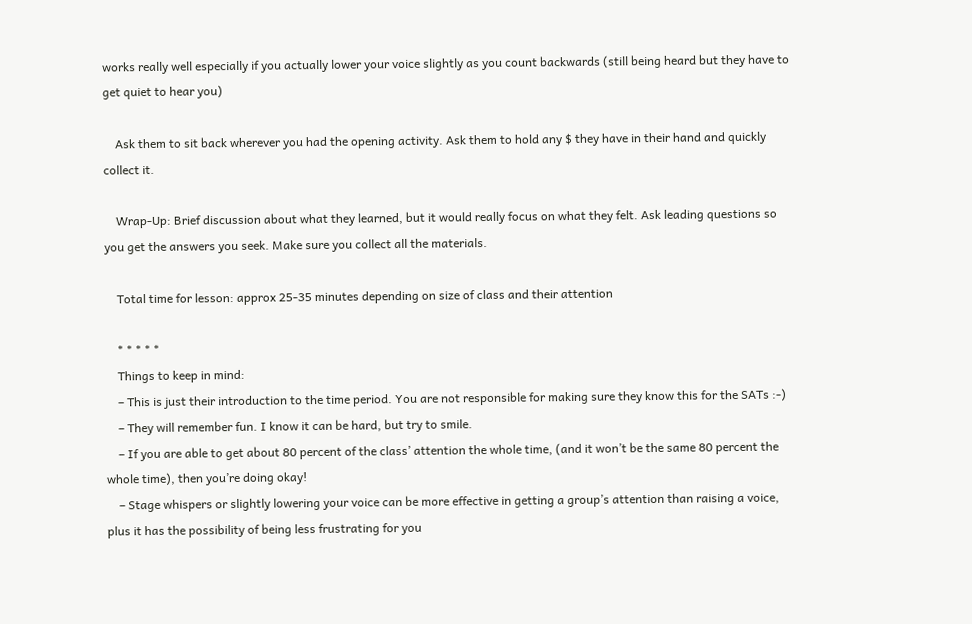works really well especially if you actually lower your voice slightly as you count backwards (still being heard but they have to get quiet to hear you)

    Ask them to sit back wherever you had the opening activity. Ask them to hold any $ they have in their hand and quickly collect it.

    Wrap-Up: Brief discussion about what they learned, but it would really focus on what they felt. Ask leading questions so you get the answers you seek. Make sure you collect all the materials.

    Total time for lesson: approx 25-35 minutes depending on size of class and their attention

    * * * * *
    Things to keep in mind:
    – This is just their introduction to the time period. You are not responsible for making sure they know this for the SATs :-)
    – They will remember fun. I know it can be hard, but try to smile.
    – If you are able to get about 80 percent of the class’ attention the whole time, (and it won’t be the same 80 percent the whole time), then you’re doing okay!
    – Stage whispers or slightly lowering your voice can be more effective in getting a group’s attention than raising a voice, plus it has the possibility of being less frustrating for you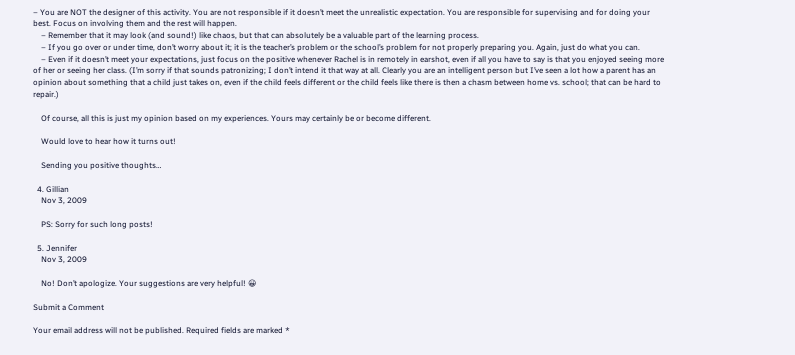– You are NOT the designer of this activity. You are not responsible if it doesn’t meet the unrealistic expectation. You are responsible for supervising and for doing your best. Focus on involving them and the rest will happen.
    – Remember that it may look (and sound!) like chaos, but that can absolutely be a valuable part of the learning process.
    – If you go over or under time, don’t worry about it; it is the teacher’s problem or the school’s problem for not properly preparing you. Again, just do what you can.
    – Even if it doesn’t meet your expectations, just focus on the positive whenever Rachel is in remotely in earshot, even if all you have to say is that you enjoyed seeing more of her or seeing her class. (I’m sorry if that sounds patronizing; I don’t intend it that way at all. Clearly you are an intelligent person but I’ve seen a lot how a parent has an opinion about something that a child just takes on, even if the child feels different or the child feels like there is then a chasm between home vs. school; that can be hard to repair.)

    Of course, all this is just my opinion based on my experiences. Yours may certainly be or become different.

    Would love to hear how it turns out!

    Sending you positive thoughts…

  4. Gillian
    Nov 3, 2009

    PS: Sorry for such long posts!

  5. Jennifer
    Nov 3, 2009

    No! Don’t apologize. Your suggestions are very helpful! 😀

Submit a Comment

Your email address will not be published. Required fields are marked *